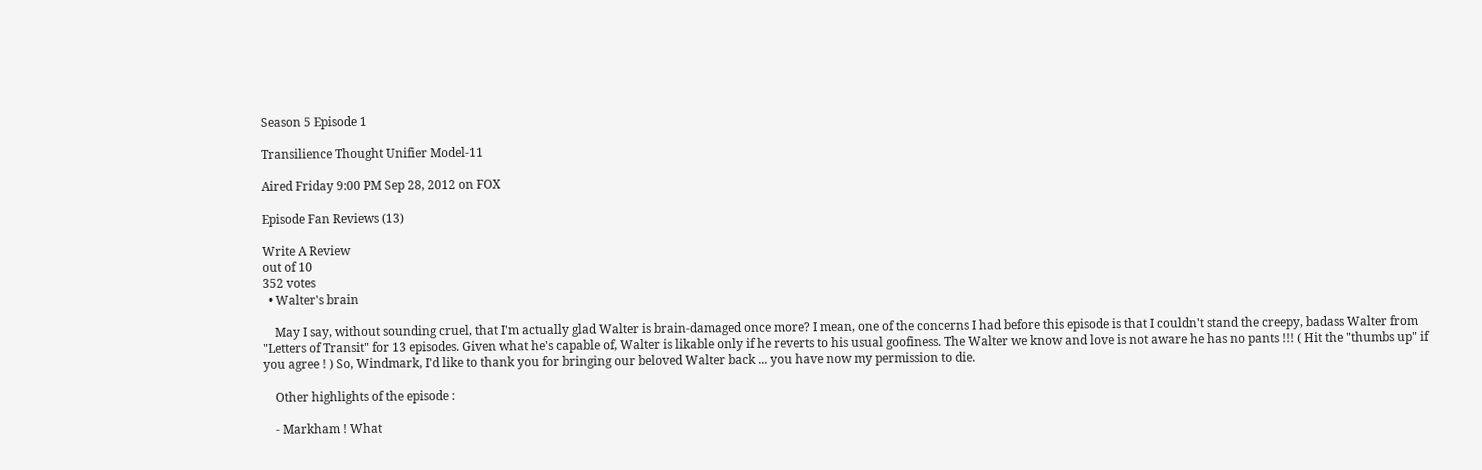Season 5 Episode 1

Transilience Thought Unifier Model-11

Aired Friday 9:00 PM Sep 28, 2012 on FOX

Episode Fan Reviews (13)

Write A Review
out of 10
352 votes
  • Walter's brain

    May I say, without sounding cruel, that I'm actually glad Walter is brain-damaged once more? I mean, one of the concerns I had before this episode is that I couldn't stand the creepy, badass Walter from "Letters of Transit" for 13 episodes. Given what he's capable of, Walter is likable only if he reverts to his usual goofiness. The Walter we know and love is not aware he has no pants !!! ( Hit the "thumbs up" if you agree ! ) So, Windmark, I'd like to thank you for bringing our beloved Walter back ... you have now my permission to die.

    Other highlights of the episode :

    - Markham ! What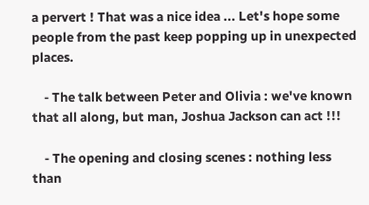a pervert ! That was a nice idea ... Let's hope some people from the past keep popping up in unexpected places.

    - The talk between Peter and Olivia : we've known that all along, but man, Joshua Jackson can act !!!

    - The opening and closing scenes : nothing less than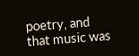poetry, and that music was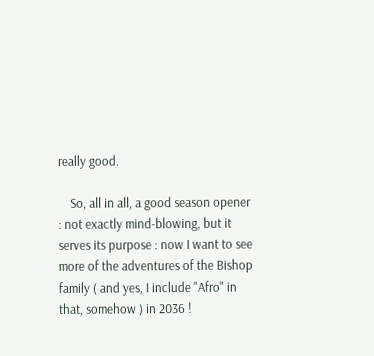really good.

    So, all in all, a good season opener : not exactly mind-blowing, but it serves its purpose : now I want to see more of the adventures of the Bishop family ( and yes, I include "Afro" in that, somehow ) in 2036 !